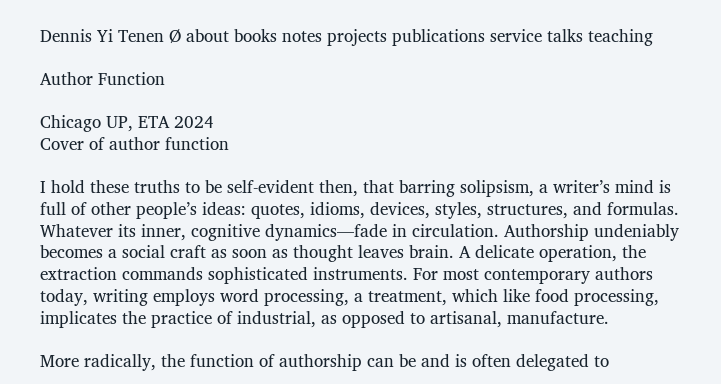Dennis Yi Tenen Ø about books notes projects publications service talks teaching

Author Function

Chicago UP, ETA 2024
Cover of author function

I hold these truths to be self-evident then, that barring solipsism, a writer’s mind is full of other people’s ideas: quotes, idioms, devices, styles, structures, and formulas. Whatever its inner, cognitive dynamics—fade in circulation. Authorship undeniably becomes a social craft as soon as thought leaves brain. A delicate operation, the extraction commands sophisticated instruments. For most contemporary authors today, writing employs word processing, a treatment, which like food processing, implicates the practice of industrial, as opposed to artisanal, manufacture.

More radically, the function of authorship can be and is often delegated to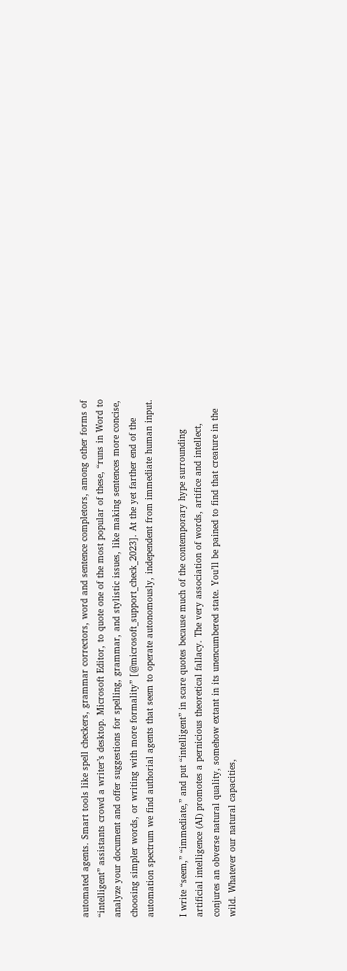automated agents. Smart tools like spell checkers, grammar correctors, word and sentence completors, among other forms of “intelligent” assistants crowd a writer’s desktop. Microsoft Editor, to quote one of the most popular of these, “runs in Word to analyze your document and offer suggestions for spelling, grammar, and stylistic issues, like making sentences more concise, choosing simpler words, or writing with more formality” [@microsoft_support_check_2023]. At the yet farther end of the automation spectrum we find authorial agents that seem to operate autonomously, independent from immediate human input.

I write “seem,” “immediate,” and put “intelligent” in scare quotes because much of the contemporary hype surrounding artificial intelligence (AI) promotes a pernicious theoretical fallacy. The very association of words, artifice and intellect, conjures an obverse natural quality, somehow extant in its unencumbered state. You’ll be pained to find that creature in the wild. Whatever our natural capacities,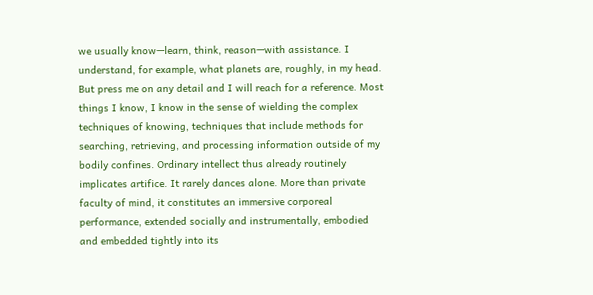we usually know—learn, think, reason—with assistance. I understand, for example, what planets are, roughly, in my head. But press me on any detail and I will reach for a reference. Most things I know, I know in the sense of wielding the complex techniques of knowing, techniques that include methods for searching, retrieving, and processing information outside of my bodily confines. Ordinary intellect thus already routinely implicates artifice. It rarely dances alone. More than private faculty of mind, it constitutes an immersive corporeal performance, extended socially and instrumentally, embodied and embedded tightly into its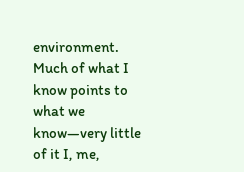environment. Much of what I know points to what we know—very little of it I, me,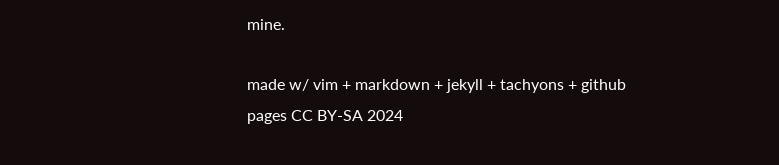mine.

made w/ vim + markdown + jekyll + tachyons + github pages CC BY-SA 2024